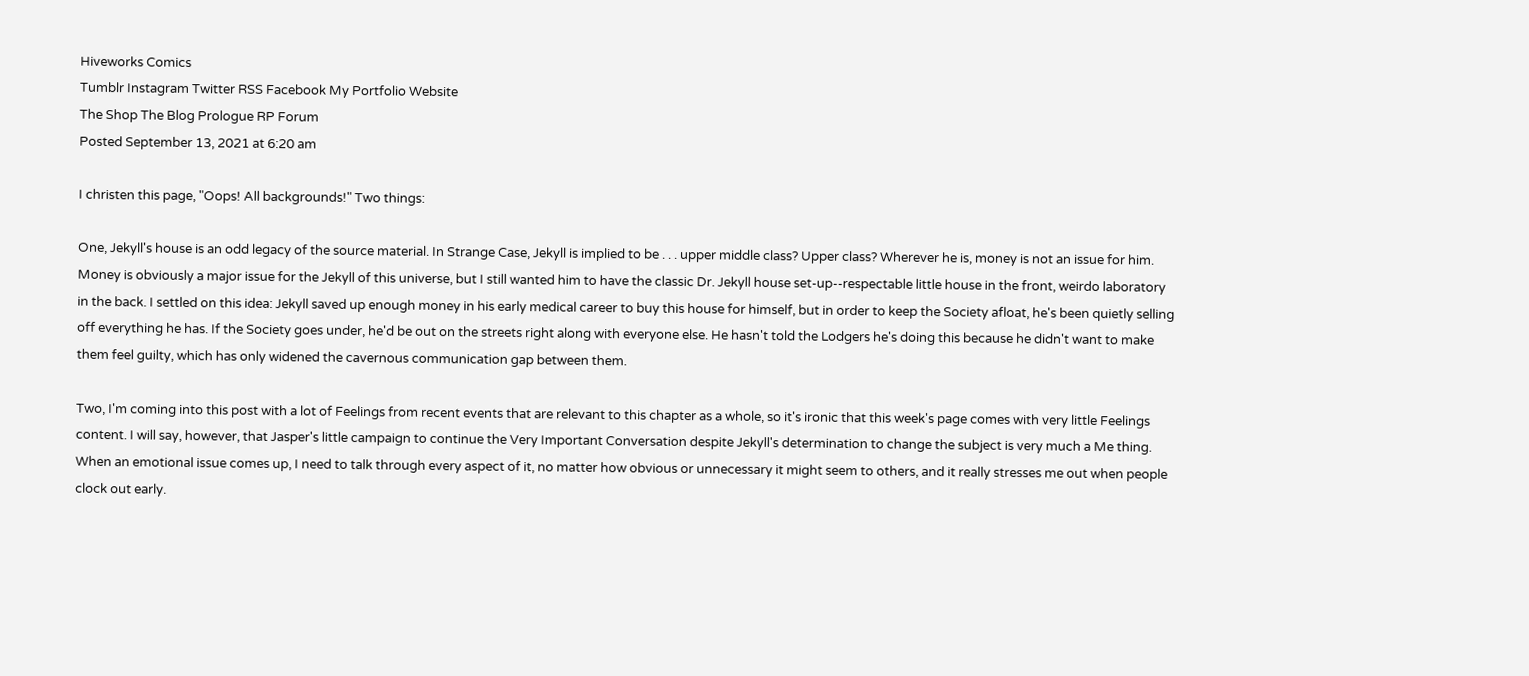Hiveworks Comics
Tumblr Instagram Twitter RSS Facebook My Portfolio Website
The Shop The Blog Prologue RP Forum
Posted September 13, 2021 at 6:20 am

I christen this page, "Oops! All backgrounds!" Two things:

One, Jekyll's house is an odd legacy of the source material. In Strange Case, Jekyll is implied to be . . . upper middle class? Upper class? Wherever he is, money is not an issue for him. Money is obviously a major issue for the Jekyll of this universe, but I still wanted him to have the classic Dr. Jekyll house set-up--respectable little house in the front, weirdo laboratory in the back. I settled on this idea: Jekyll saved up enough money in his early medical career to buy this house for himself, but in order to keep the Society afloat, he's been quietly selling off everything he has. If the Society goes under, he'd be out on the streets right along with everyone else. He hasn't told the Lodgers he's doing this because he didn't want to make them feel guilty, which has only widened the cavernous communication gap between them.

Two, I'm coming into this post with a lot of Feelings from recent events that are relevant to this chapter as a whole, so it's ironic that this week's page comes with very little Feelings content. I will say, however, that Jasper's little campaign to continue the Very Important Conversation despite Jekyll's determination to change the subject is very much a Me thing. When an emotional issue comes up, I need to talk through every aspect of it, no matter how obvious or unnecessary it might seem to others, and it really stresses me out when people clock out early.